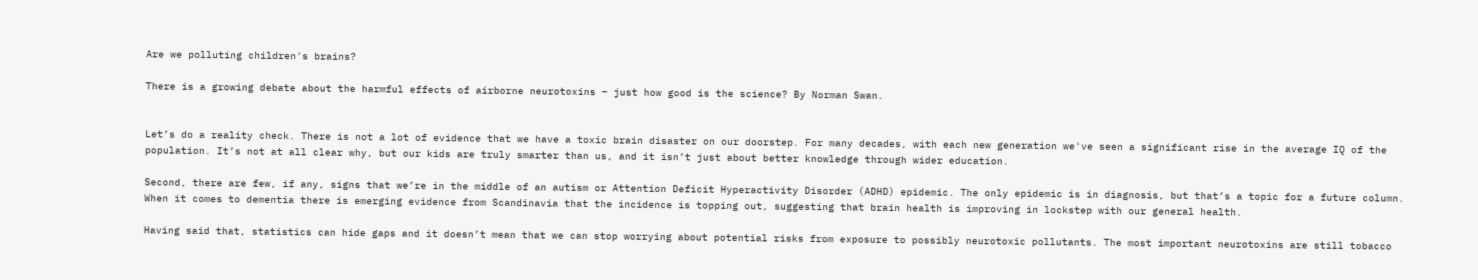Are we polluting children's brains?

There is a growing debate about the harmful effects of airborne neurotoxins – just how good is the science? By Norman Swan.


Let’s do a reality check. There is not a lot of evidence that we have a toxic brain disaster on our doorstep. For many decades, with each new generation we've seen a significant rise in the average IQ of the population. It’s not at all clear why, but our kids are truly smarter than us, and it isn’t just about better knowledge through wider education.

Second, there are few, if any, signs that we’re in the middle of an autism or Attention Deficit Hyperactivity Disorder (ADHD) epidemic. The only epidemic is in diagnosis, but that’s a topic for a future column. When it comes to dementia there is emerging evidence from Scandinavia that the incidence is topping out, suggesting that brain health is improving in lockstep with our general health.

Having said that, statistics can hide gaps and it doesn’t mean that we can stop worrying about potential risks from exposure to possibly neurotoxic pollutants. The most important neurotoxins are still tobacco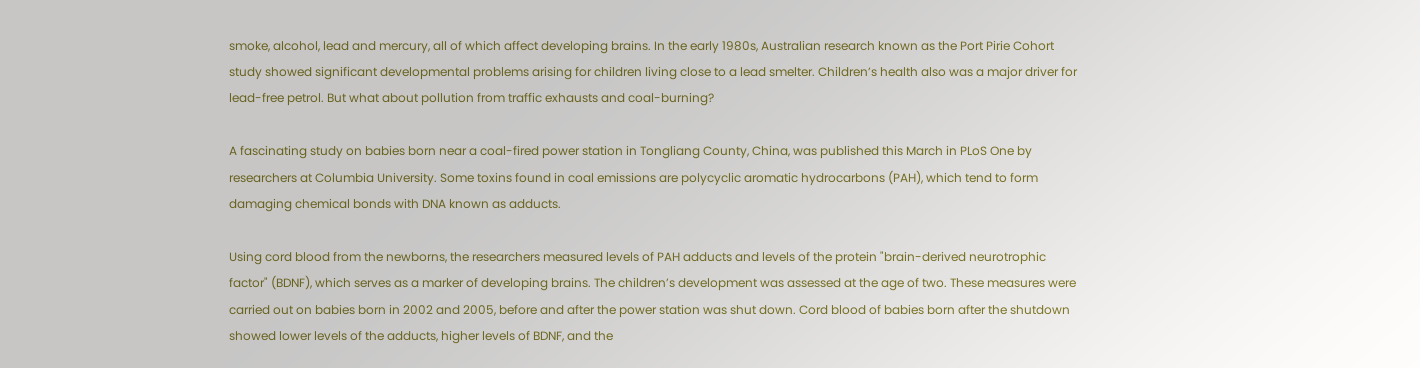smoke, alcohol, lead and mercury, all of which affect developing brains. In the early 1980s, Australian research known as the Port Pirie Cohort study showed significant developmental problems arising for children living close to a lead smelter. Children’s health also was a major driver for lead-free petrol. But what about pollution from traffic exhausts and coal-burning?

A fascinating study on babies born near a coal-fired power station in Tongliang County, China, was published this March in PLoS One by researchers at Columbia University. Some toxins found in coal emissions are polycyclic aromatic hydrocarbons (PAH), which tend to form damaging chemical bonds with DNA known as adducts.

Using cord blood from the newborns, the researchers measured levels of PAH adducts and levels of the protein "brain-derived neurotrophic factor" (BDNF), which serves as a marker of developing brains. The children’s development was assessed at the age of two. These measures were carried out on babies born in 2002 and 2005, before and after the power station was shut down. Cord blood of babies born after the shutdown showed lower levels of the adducts, higher levels of BDNF, and the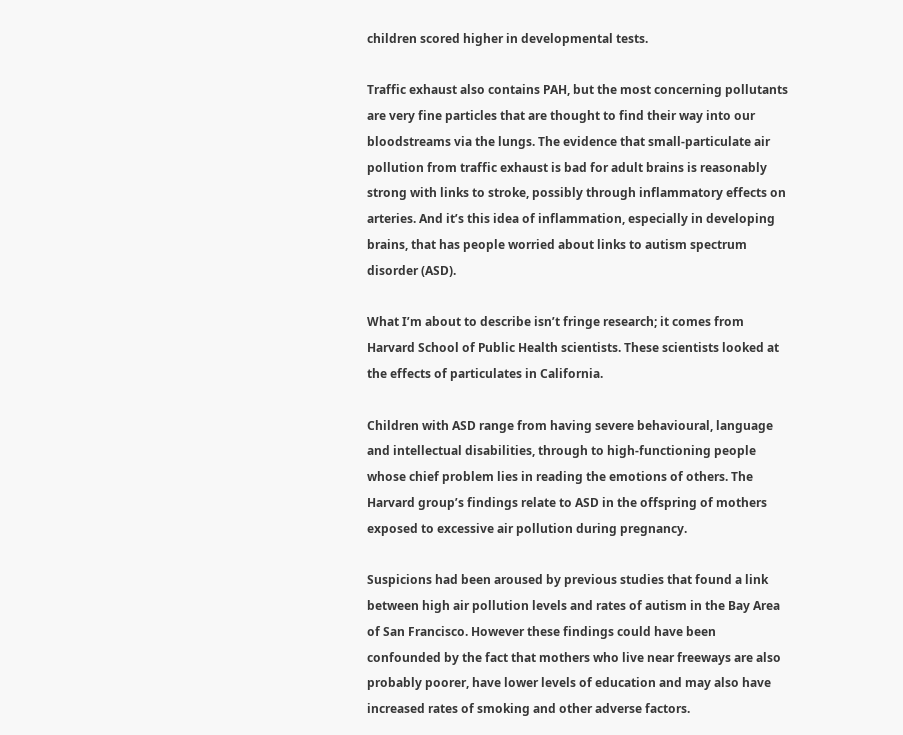children scored higher in developmental tests.

Traffic exhaust also contains PAH, but the most concerning pollutants are very fine particles that are thought to find their way into our bloodstreams via the lungs. The evidence that small-particulate air pollution from traffic exhaust is bad for adult brains is reasonably strong with links to stroke, possibly through inflammatory effects on arteries. And it’s this idea of inflammation, especially in developing brains, that has people worried about links to autism spectrum disorder (ASD).

What I’m about to describe isn’t fringe research; it comes from Harvard School of Public Health scientists. These scientists looked at the effects of particulates in California.

Children with ASD range from having severe behavioural, language and intellectual disabilities, through to high-functioning people whose chief problem lies in reading the emotions of others. The Harvard group’s findings relate to ASD in the offspring of mothers exposed to excessive air pollution during pregnancy.

Suspicions had been aroused by previous studies that found a link between high air pollution levels and rates of autism in the Bay Area of San Francisco. However these findings could have been confounded by the fact that mothers who live near freeways are also probably poorer, have lower levels of education and may also have increased rates of smoking and other adverse factors.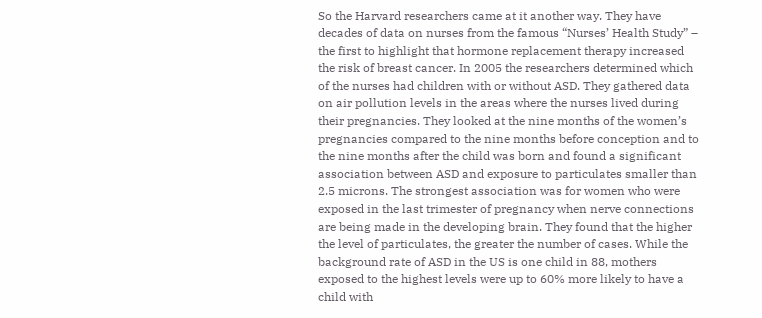So the Harvard researchers came at it another way. They have decades of data on nurses from the famous “Nurses’ Health Study” – the first to highlight that hormone replacement therapy increased the risk of breast cancer. In 2005 the researchers determined which of the nurses had children with or without ASD. They gathered data on air pollution levels in the areas where the nurses lived during their pregnancies. They looked at the nine months of the women’s pregnancies compared to the nine months before conception and to the nine months after the child was born and found a significant association between ASD and exposure to particulates smaller than 2.5 microns. The strongest association was for women who were exposed in the last trimester of pregnancy when nerve connections are being made in the developing brain. They found that the higher the level of particulates, the greater the number of cases. While the background rate of ASD in the US is one child in 88, mothers exposed to the highest levels were up to 60% more likely to have a child with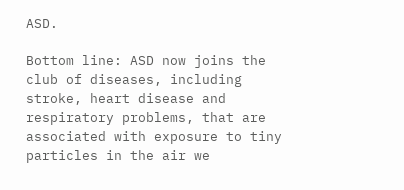ASD.

Bottom line: ASD now joins the club of diseases, including stroke, heart disease and respiratory problems, that are associated with exposure to tiny particles in the air we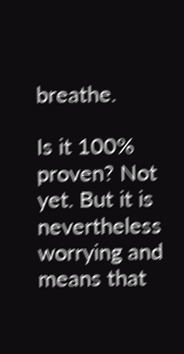breathe.

Is it 100% proven? Not yet. But it is nevertheless worrying and means that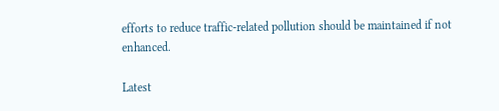efforts to reduce traffic-related pollution should be maintained if not enhanced.

Latest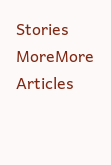Stories
MoreMore Articles